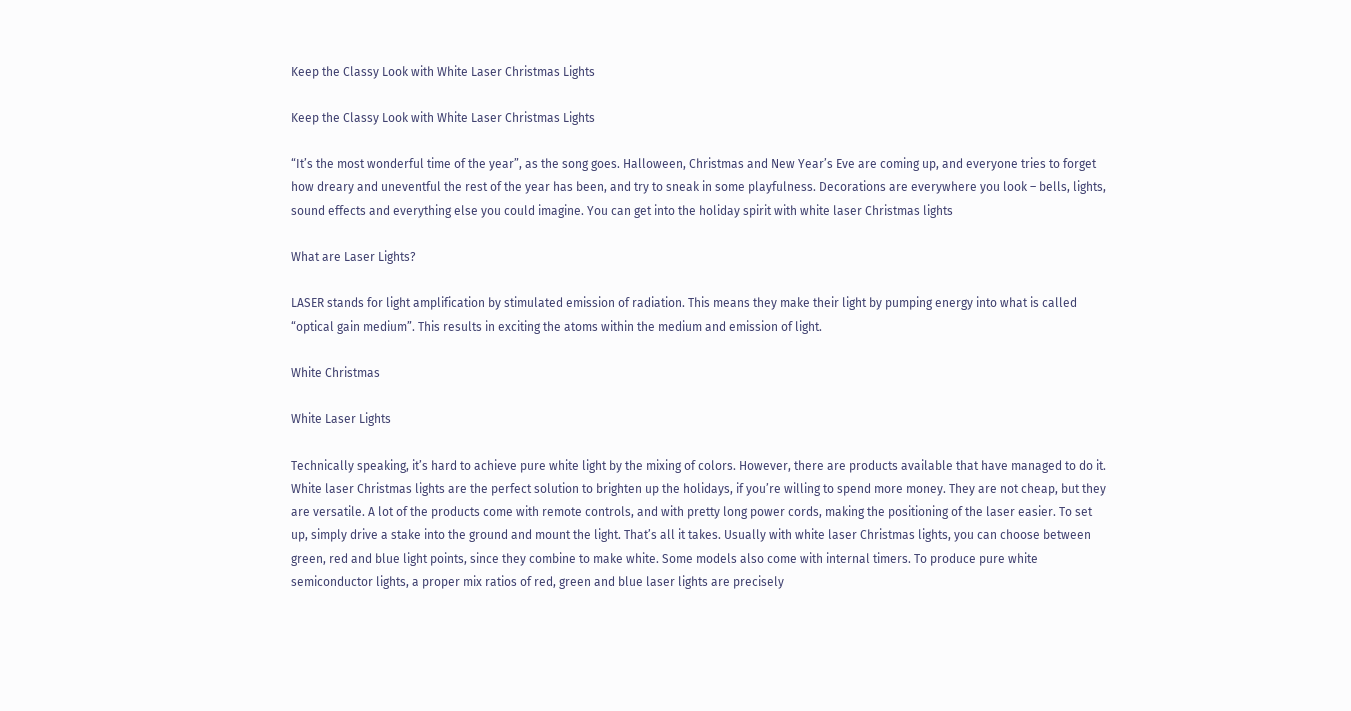Keep the Classy Look with White Laser Christmas Lights

Keep the Classy Look with White Laser Christmas Lights

“It’s the most wonderful time of the year”, as the song goes. Halloween, Christmas and New Year’s Eve are coming up, and everyone tries to forget how dreary and uneventful the rest of the year has been, and try to sneak in some playfulness. Decorations are everywhere you look – bells, lights, sound effects and everything else you could imagine. You can get into the holiday spirit with white laser Christmas lights

What are Laser Lights?

LASER stands for light amplification by stimulated emission of radiation. This means they make their light by pumping energy into what is called “optical gain medium”. This results in exciting the atoms within the medium and emission of light.

White Christmas

White Laser Lights

Technically speaking, it’s hard to achieve pure white light by the mixing of colors. However, there are products available that have managed to do it. White laser Christmas lights are the perfect solution to brighten up the holidays, if you’re willing to spend more money. They are not cheap, but they are versatile. A lot of the products come with remote controls, and with pretty long power cords, making the positioning of the laser easier. To set up, simply drive a stake into the ground and mount the light. That’s all it takes. Usually with white laser Christmas lights, you can choose between green, red and blue light points, since they combine to make white. Some models also come with internal timers. To produce pure white semiconductor lights, a proper mix ratios of red, green and blue laser lights are precisely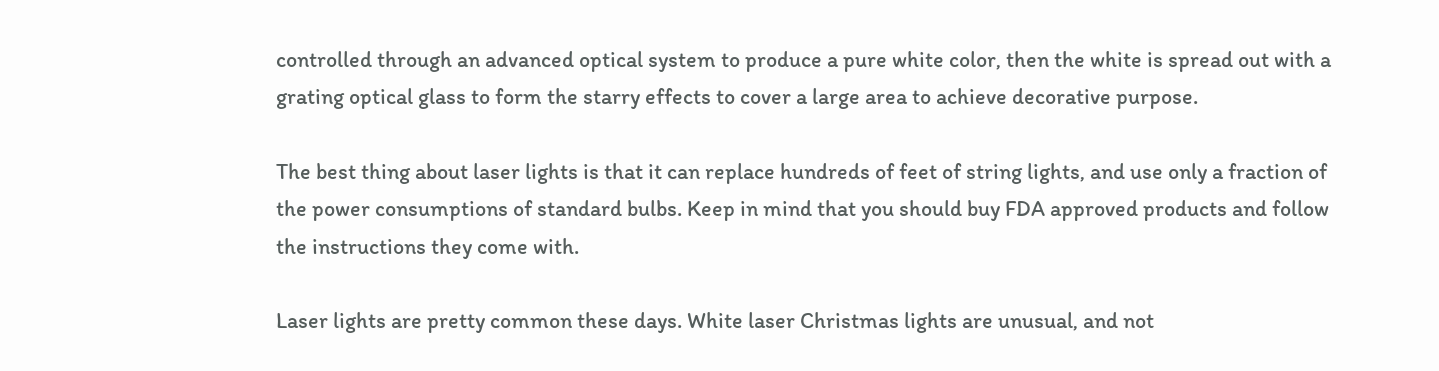controlled through an advanced optical system to produce a pure white color, then the white is spread out with a grating optical glass to form the starry effects to cover a large area to achieve decorative purpose.

The best thing about laser lights is that it can replace hundreds of feet of string lights, and use only a fraction of the power consumptions of standard bulbs. Keep in mind that you should buy FDA approved products and follow the instructions they come with.

Laser lights are pretty common these days. White laser Christmas lights are unusual, and not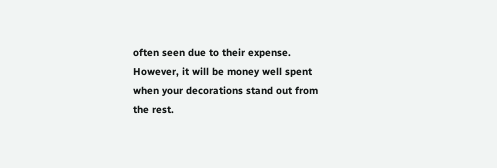often seen due to their expense. However, it will be money well spent when your decorations stand out from the rest.